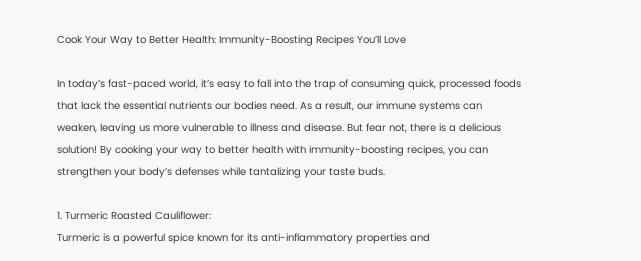Cook Your Way to Better Health: Immunity-Boosting Recipes You’ll Love

In today’s fast-paced world, it’s easy to fall into the trap of consuming quick, processed foods that lack the essential nutrients our bodies need. As a result, our immune systems can weaken, leaving us more vulnerable to illness and disease. But fear not, there is a delicious solution! By cooking your way to better health with immunity-boosting recipes, you can strengthen your body’s defenses while tantalizing your taste buds.

1. Turmeric Roasted Cauliflower:
Turmeric is a powerful spice known for its anti-inflammatory properties and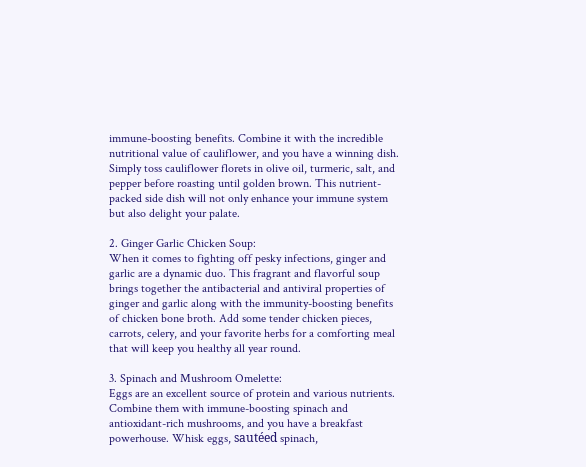immune-boosting benefits. Combine it with the incredible nutritional value of cauliflower, and you have a winning dish. Simply toss cauliflower florets in olive oil, turmeric, salt, and pepper before roasting until golden brown. This nutrient-packed side dish will not only enhance your immune system but also delight your palate.

2. Ginger Garlic Chicken Soup:
When it comes to fighting off pesky infections, ginger and garlic are a dynamic duo. This fragrant and flavorful soup brings together the antibacterial and antiviral properties of ginger and garlic along with the immunity-boosting benefits of chicken bone broth. Add some tender chicken pieces, carrots, celery, and your favorite herbs for a comforting meal that will keep you healthy all year round.

3. Spinach and Mushroom Omelette:
Eggs are an excellent source of protein and various nutrients. Combine them with immune-boosting spinach and antioxidant-rich mushrooms, and you have a breakfast powerhouse. Whisk eggs, sautéed spinach,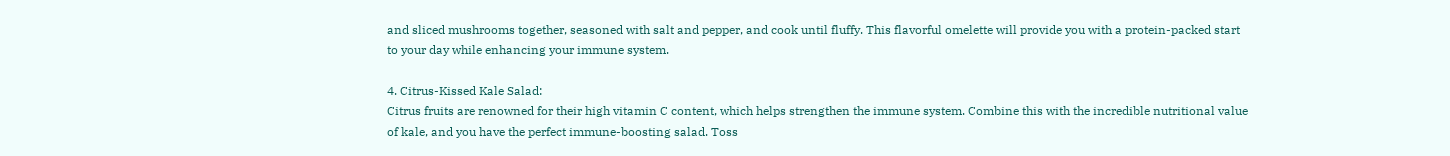and sliced mushrooms together, seasoned with salt and pepper, and cook until fluffy. This flavorful omelette will provide you with a protein-packed start to your day while enhancing your immune system.

4. Citrus-Kissed Kale Salad:
Citrus fruits are renowned for their high vitamin C content, which helps strengthen the immune system. Combine this with the incredible nutritional value of kale, and you have the perfect immune-boosting salad. Toss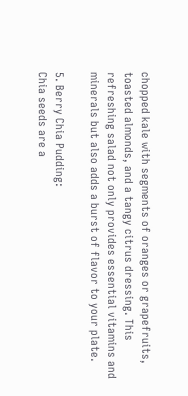chopped kale with segments of oranges or grapefruits, toasted almonds, and a tangy citrus dressing. This refreshing salad not only provides essential vitamins and minerals but also adds a burst of flavor to your plate.

5. Berry Chia Pudding:
Chia seeds are a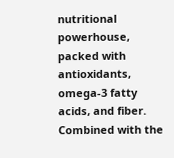nutritional powerhouse, packed with antioxidants, omega-3 fatty acids, and fiber. Combined with the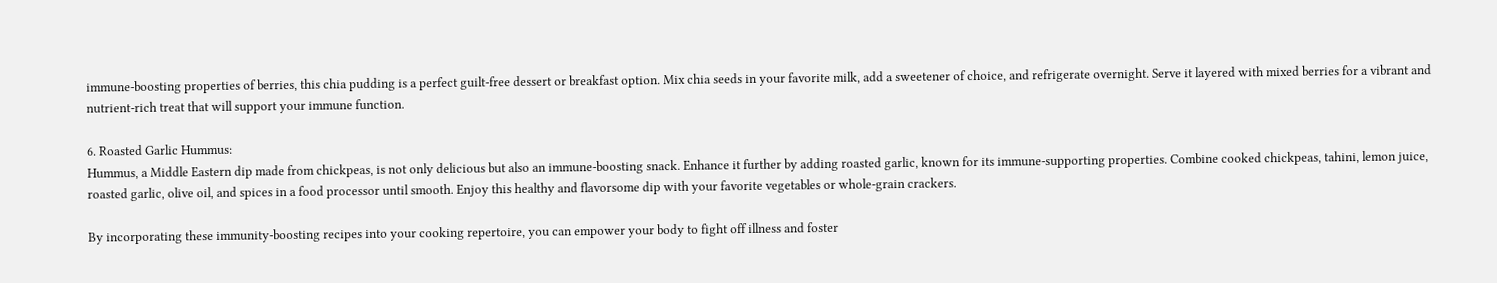immune-boosting properties of berries, this chia pudding is a perfect guilt-free dessert or breakfast option. Mix chia seeds in your favorite milk, add a sweetener of choice, and refrigerate overnight. Serve it layered with mixed berries for a vibrant and nutrient-rich treat that will support your immune function.

6. Roasted Garlic Hummus:
Hummus, a Middle Eastern dip made from chickpeas, is not only delicious but also an immune-boosting snack. Enhance it further by adding roasted garlic, known for its immune-supporting properties. Combine cooked chickpeas, tahini, lemon juice, roasted garlic, olive oil, and spices in a food processor until smooth. Enjoy this healthy and flavorsome dip with your favorite vegetables or whole-grain crackers.

By incorporating these immunity-boosting recipes into your cooking repertoire, you can empower your body to fight off illness and foster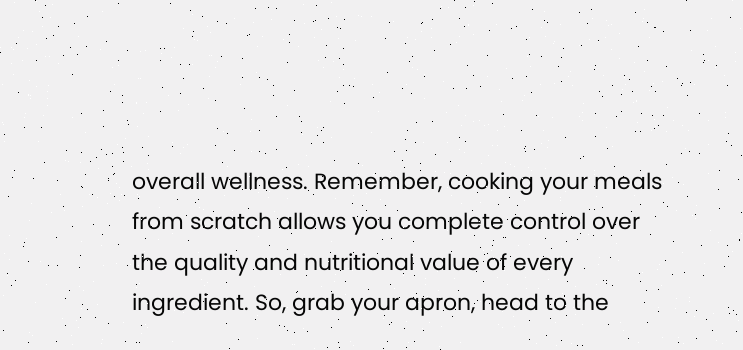overall wellness. Remember, cooking your meals from scratch allows you complete control over the quality and nutritional value of every ingredient. So, grab your apron, head to the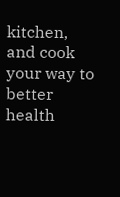kitchen, and cook your way to better health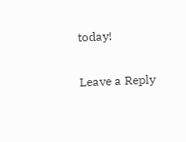today!

Leave a Reply